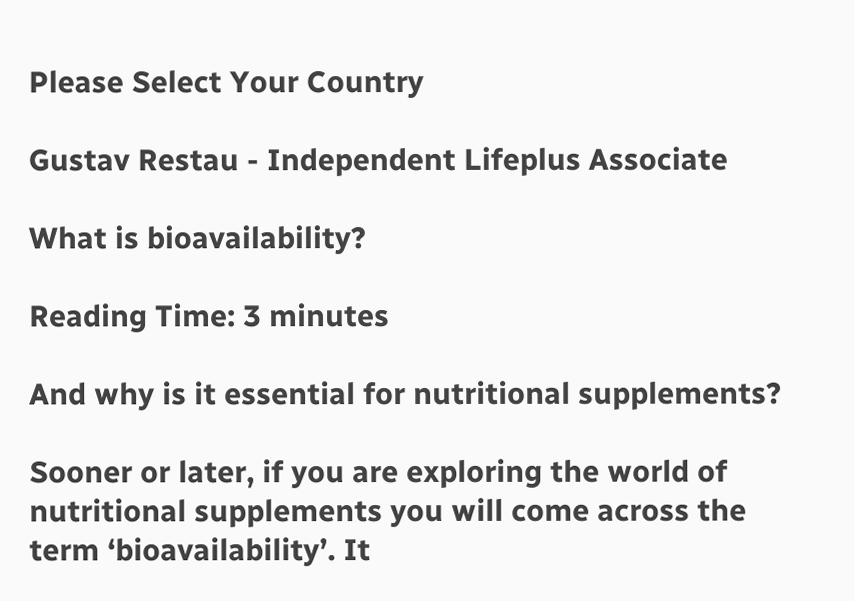Please Select Your Country

Gustav Restau - Independent Lifeplus Associate

What is bioavailability?

Reading Time: 3 minutes

And why is it essential for nutritional supplements?

Sooner or later, if you are exploring the world of nutritional supplements you will come across the term ‘bioavailability’. It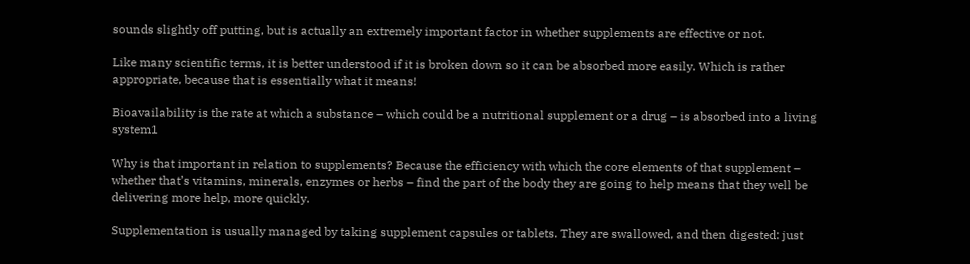sounds slightly off putting, but is actually an extremely important factor in whether supplements are effective or not.

Like many scientific terms, it is better understood if it is broken down so it can be absorbed more easily. Which is rather appropriate, because that is essentially what it means!

Bioavailability is the rate at which a substance – which could be a nutritional supplement or a drug – is absorbed into a living system1

Why is that important in relation to supplements? Because the efficiency with which the core elements of that supplement – whether that’s vitamins, minerals, enzymes or herbs – find the part of the body they are going to help means that they well be delivering more help, more quickly.

Supplementation is usually managed by taking supplement capsules or tablets. They are swallowed, and then digested: just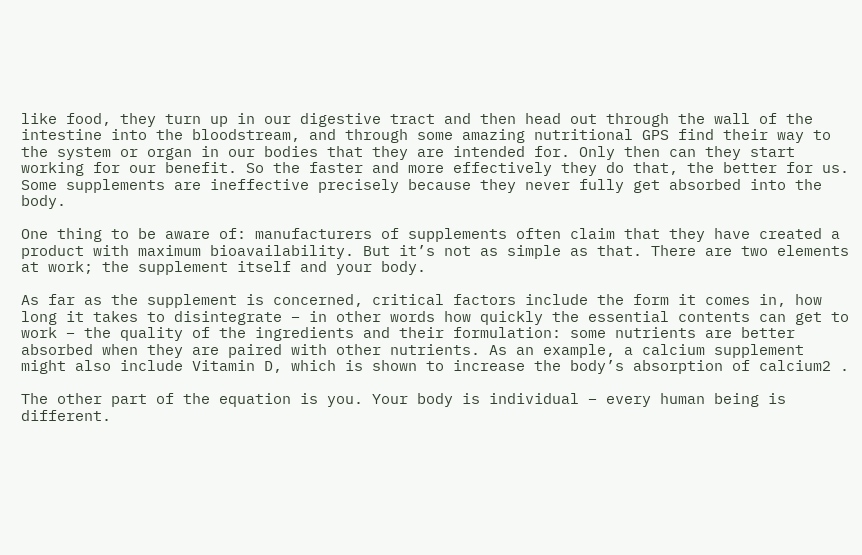like food, they turn up in our digestive tract and then head out through the wall of the intestine into the bloodstream, and through some amazing nutritional GPS find their way to the system or organ in our bodies that they are intended for. Only then can they start working for our benefit. So the faster and more effectively they do that, the better for us. Some supplements are ineffective precisely because they never fully get absorbed into the body.

One thing to be aware of: manufacturers of supplements often claim that they have created a product with maximum bioavailability. But it’s not as simple as that. There are two elements at work; the supplement itself and your body.

As far as the supplement is concerned, critical factors include the form it comes in, how long it takes to disintegrate – in other words how quickly the essential contents can get to work – the quality of the ingredients and their formulation: some nutrients are better absorbed when they are paired with other nutrients. As an example, a calcium supplement might also include Vitamin D, which is shown to increase the body’s absorption of calcium2 .

The other part of the equation is you. Your body is individual – every human being is different.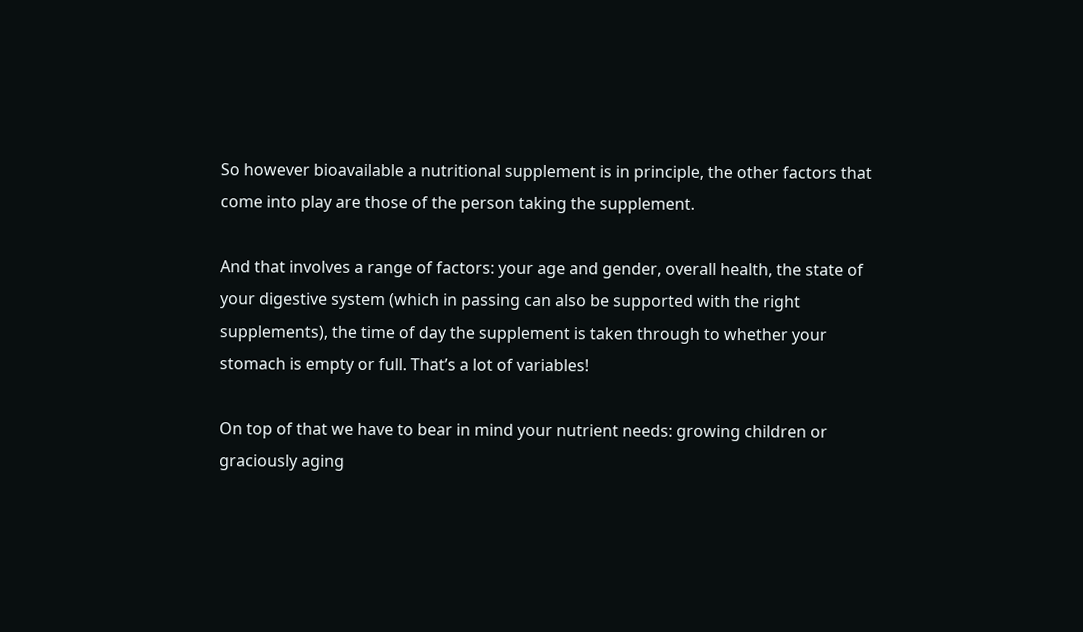So however bioavailable a nutritional supplement is in principle, the other factors that come into play are those of the person taking the supplement.

And that involves a range of factors: your age and gender, overall health, the state of your digestive system (which in passing can also be supported with the right supplements), the time of day the supplement is taken through to whether your stomach is empty or full. That’s a lot of variables!

On top of that we have to bear in mind your nutrient needs: growing children or graciously aging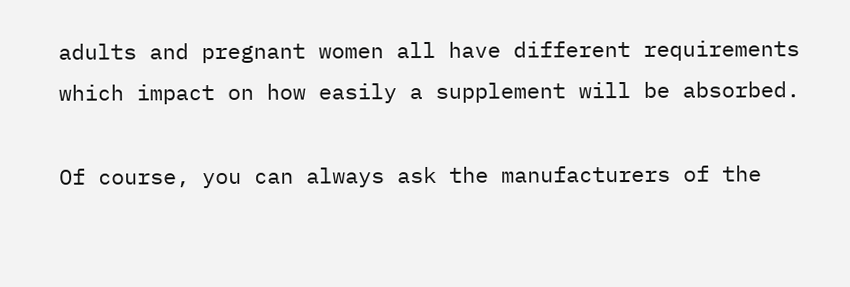adults and pregnant women all have different requirements which impact on how easily a supplement will be absorbed.

Of course, you can always ask the manufacturers of the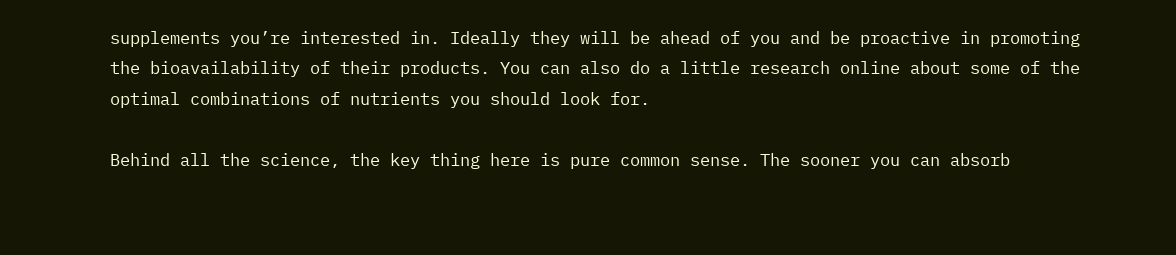supplements you’re interested in. Ideally they will be ahead of you and be proactive in promoting the bioavailability of their products. You can also do a little research online about some of the optimal combinations of nutrients you should look for.

Behind all the science, the key thing here is pure common sense. The sooner you can absorb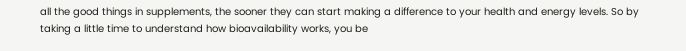all the good things in supplements, the sooner they can start making a difference to your health and energy levels. So by taking a little time to understand how bioavailability works, you be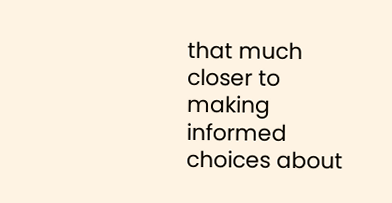that much closer to making informed choices about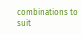combinations to suit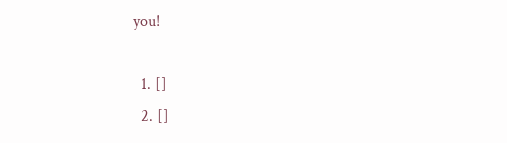you!

  1. []
  2. []